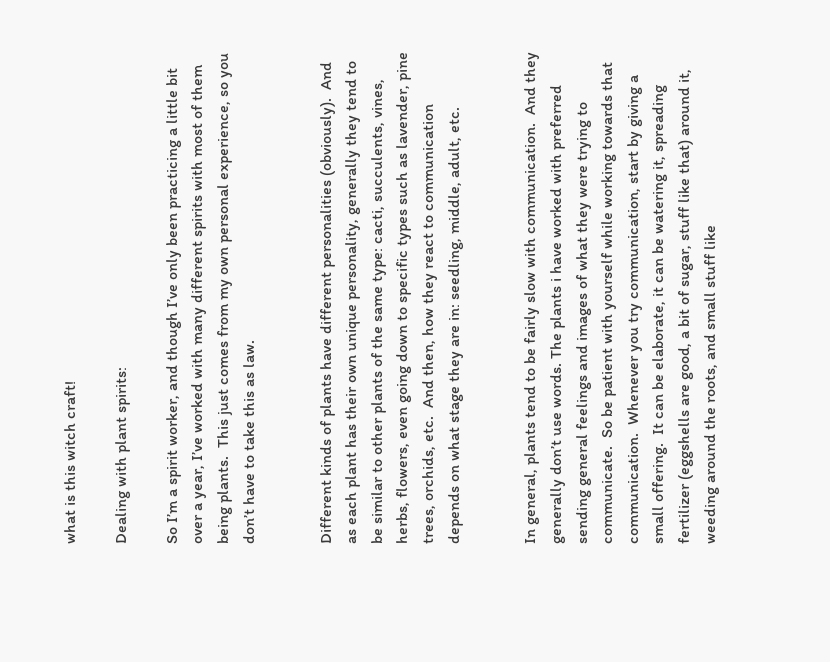what is this witch craft!

Dealing with plant spirits:

So I’m a spirit worker, and though I’ve only been practicing a little bit over a year, I’ve worked with many different spirits with most of them being plants.  This just comes from my own personal experience, so you don’t have to take this as law.


Different kinds of plants have different personalities (obviously).  And as each plant has their own unique personality, generally they tend to be similar to other plants of the same type: cacti, succulents, vines, herbs, flowers, even going down to specific types such as lavender, pine trees, orchids, etc.  And then, how they react to communication depends on what stage they are in: seedling, middle, adult, etc.


In general, plants tend to be fairly slow with communication.  And they generally don’t use words. The plants i have worked with preferred sending general feelings and images of what they were trying to communicate.  So be patient with yourself while working towards that communication.  Whenever you try communication, start by giving a small offering.  It can be elaborate, it can be watering it, spreading fertilizer (eggshells are good, a bit of sugar, stuff like that) around it, weeding around the roots, and small stuff like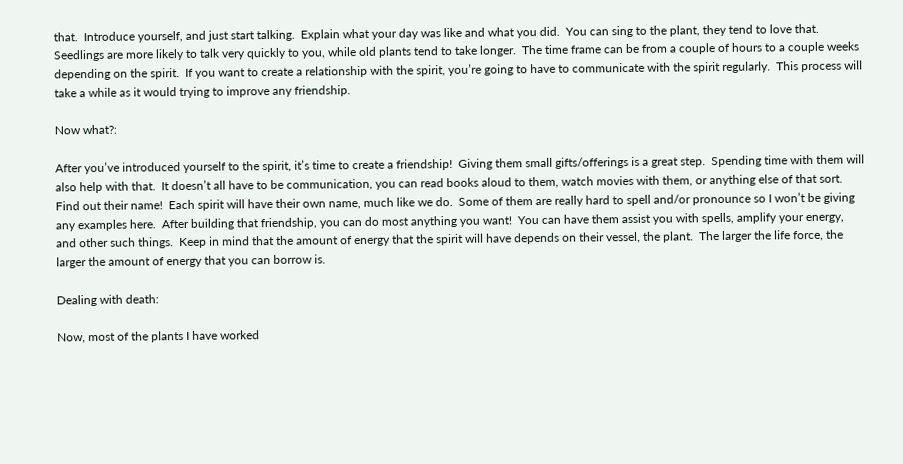that.  Introduce yourself, and just start talking.  Explain what your day was like and what you did.  You can sing to the plant, they tend to love that.  Seedlings are more likely to talk very quickly to you, while old plants tend to take longer.  The time frame can be from a couple of hours to a couple weeks depending on the spirit.  If you want to create a relationship with the spirit, you’re going to have to communicate with the spirit regularly.  This process will take a while as it would trying to improve any friendship.

Now what?:

After you’ve introduced yourself to the spirit, it’s time to create a friendship!  Giving them small gifts/offerings is a great step.  Spending time with them will also help with that.  It doesn’t all have to be communication, you can read books aloud to them, watch movies with them, or anything else of that sort.  Find out their name!  Each spirit will have their own name, much like we do.  Some of them are really hard to spell and/or pronounce so I won’t be giving any examples here.  After building that friendship, you can do most anything you want!  You can have them assist you with spells, amplify your energy, and other such things.  Keep in mind that the amount of energy that the spirit will have depends on their vessel, the plant.  The larger the life force, the larger the amount of energy that you can borrow is.

Dealing with death:

Now, most of the plants I have worked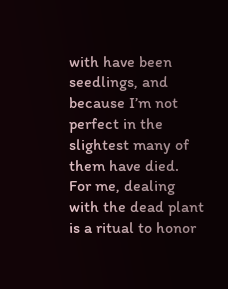with have been seedlings, and because I’m not perfect in the slightest many of them have died.  For me, dealing with the dead plant is a ritual to honor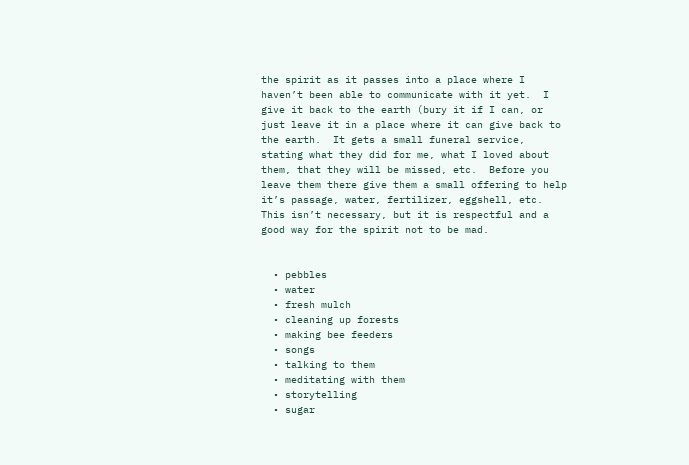the spirit as it passes into a place where I haven’t been able to communicate with it yet.  I give it back to the earth (bury it if I can, or just leave it in a place where it can give back to the earth.  It gets a small funeral service, stating what they did for me, what I loved about them, that they will be missed, etc.  Before you leave them there give them a small offering to help it’s passage, water, fertilizer, eggshell, etc.  This isn’t necessary, but it is respectful and a good way for the spirit not to be mad.


  • pebbles
  • water
  • fresh mulch
  • cleaning up forests
  • making bee feeders
  • songs
  • talking to them
  • meditating with them
  • storytelling
  • sugar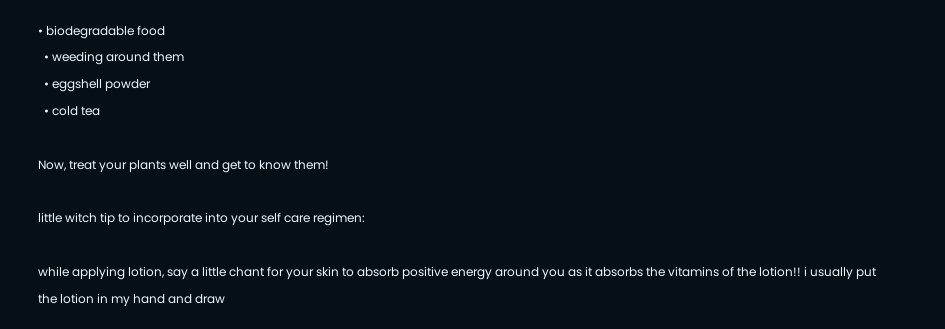• biodegradable food
  • weeding around them
  • eggshell powder
  • cold tea

Now, treat your plants well and get to know them!

little witch tip to incorporate into your self care regimen:

while applying lotion, say a little chant for your skin to absorb positive energy around you as it absorbs the vitamins of the lotion!! i usually put the lotion in my hand and draw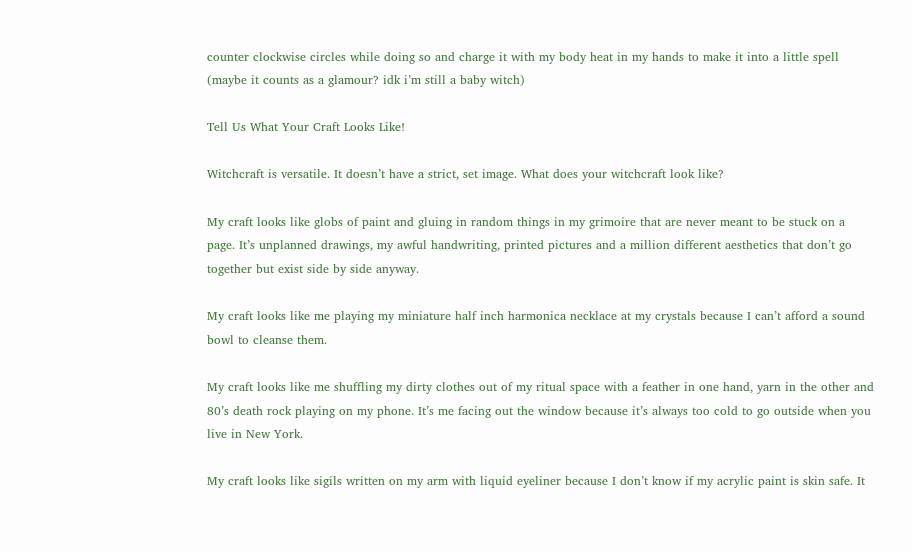counter clockwise circles while doing so and charge it with my body heat in my hands to make it into a little spell (maybe it counts as a glamour? idk i’m still a baby witch)

Tell Us What Your Craft Looks Like!

Witchcraft is versatile. It doesn’t have a strict, set image. What does your witchcraft look like?

My craft looks like globs of paint and gluing in random things in my grimoire that are never meant to be stuck on a page. It’s unplanned drawings, my awful handwriting, printed pictures and a million different aesthetics that don’t go together but exist side by side anyway.

My craft looks like me playing my miniature half inch harmonica necklace at my crystals because I can’t afford a sound bowl to cleanse them.

My craft looks like me shuffling my dirty clothes out of my ritual space with a feather in one hand, yarn in the other and 80’s death rock playing on my phone. It’s me facing out the window because it’s always too cold to go outside when you live in New York.

My craft looks like sigils written on my arm with liquid eyeliner because I don’t know if my acrylic paint is skin safe. It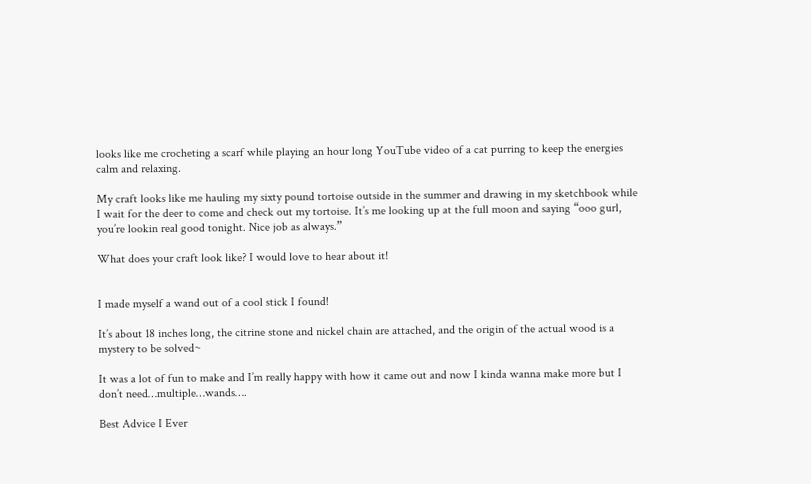looks like me crocheting a scarf while playing an hour long YouTube video of a cat purring to keep the energies calm and relaxing.

My craft looks like me hauling my sixty pound tortoise outside in the summer and drawing in my sketchbook while I wait for the deer to come and check out my tortoise. It’s me looking up at the full moon and saying “ooo gurl, you’re lookin real good tonight. Nice job as always.”

What does your craft look like? I would love to hear about it!


I made myself a wand out of a cool stick I found!

It’s about 18 inches long, the citrine stone and nickel chain are attached, and the origin of the actual wood is a mystery to be solved~

It was a lot of fun to make and I’m really happy with how it came out and now I kinda wanna make more but I don’t need…multiple…wands….

Best Advice I Ever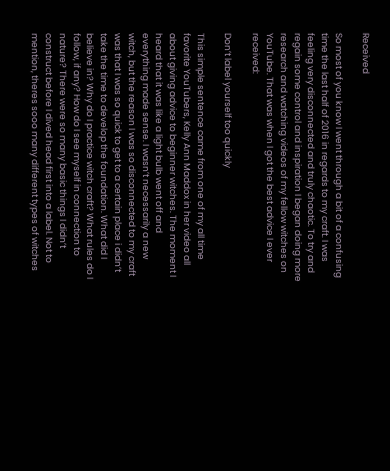Received

So most of you know I went through a bit of a confusing time the last half of 2016 in regards to my craft. I was feeling very disconnected and truly chaotic. To try and regain some control and inspiration I began doing more research and watching videos of my fellow witches on YouTube. That was when I got the best advice I ever received:

Don’t label yourself too quickly

This simple sentence came from one of my all time favorite YouTubers, Kelly Ann Maddox in her video all about giving advice to beginner witches. The moment I heard that it was like a light bulb went off and everything made sense. I wasn’t necessarily a new witch, but the reason I was so disconnected to my craft was that I was so quick to get to a certain place i didn’t take the time to develop the foundation. What did I believe in? Why do I practice witch craft? What rules do I follow, if any? How do I see myself in connection to nature? There were so many basic things I didn’t construct before I dived head first into a label. Not to mention, theres sooo many different types of witches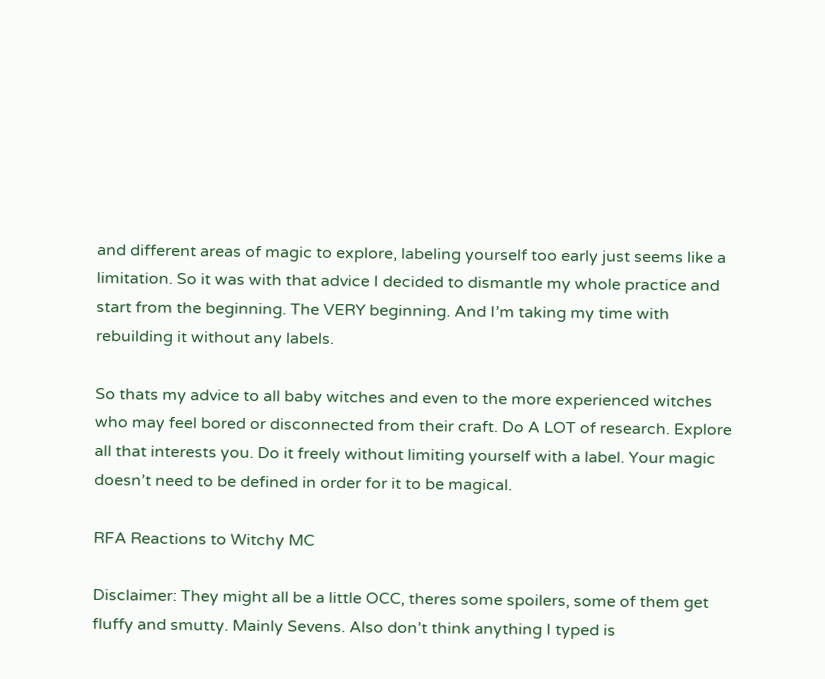and different areas of magic to explore, labeling yourself too early just seems like a limitation. So it was with that advice I decided to dismantle my whole practice and start from the beginning. The VERY beginning. And I’m taking my time with rebuilding it without any labels.

So thats my advice to all baby witches and even to the more experienced witches who may feel bored or disconnected from their craft. Do A LOT of research. Explore all that interests you. Do it freely without limiting yourself with a label. Your magic doesn’t need to be defined in order for it to be magical.

RFA Reactions to Witchy MC

Disclaimer: They might all be a little OCC, theres some spoilers, some of them get fluffy and smutty. Mainly Sevens. Also don’t think anything I typed is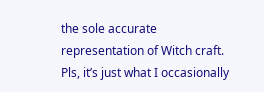the sole accurate representation of Witch craft. Pls, it’s just what I occasionally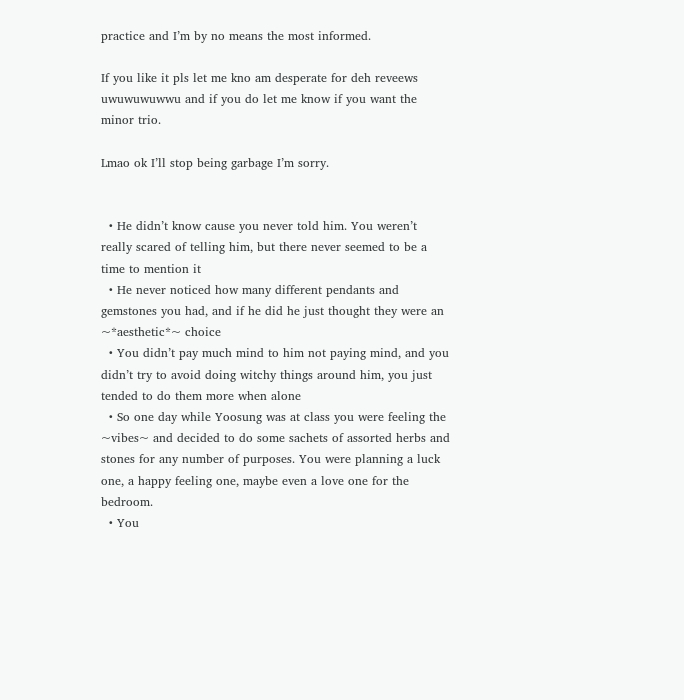practice and I’m by no means the most informed.

If you like it pls let me kno am desperate for deh reveews uwuwuwuwwu and if you do let me know if you want the minor trio.

Lmao ok I’ll stop being garbage I’m sorry.


  • He didn’t know cause you never told him. You weren’t really scared of telling him, but there never seemed to be a time to mention it
  • He never noticed how many different pendants and gemstones you had, and if he did he just thought they were an ~*aesthetic*~ choice
  • You didn’t pay much mind to him not paying mind, and you didn’t try to avoid doing witchy things around him, you just tended to do them more when alone
  • So one day while Yoosung was at class you were feeling the ~vibes~ and decided to do some sachets of assorted herbs and stones for any number of purposes. You were planning a luck one, a happy feeling one, maybe even a love one for the bedroom.
  • You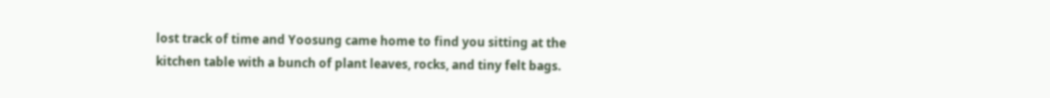lost track of time and Yoosung came home to find you sitting at the kitchen table with a bunch of plant leaves, rocks, and tiny felt bags.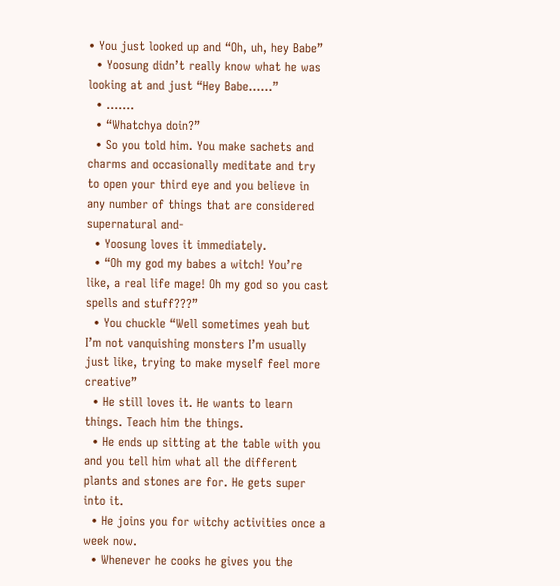• You just looked up and “Oh, uh, hey Babe”
  • Yoosung didn’t really know what he was looking at and just “Hey Babe……”
  • …….
  • “Whatchya doin?”
  • So you told him. You make sachets and charms and occasionally meditate and try to open your third eye and you believe in any number of things that are considered supernatural and-
  • Yoosung loves it immediately.
  • “Oh my god my babes a witch! You’re like, a real life mage! Oh my god so you cast spells and stuff???”
  • You chuckle “Well sometimes yeah but I’m not vanquishing monsters I’m usually just like, trying to make myself feel more creative”
  • He still loves it. He wants to learn things. Teach him the things.
  • He ends up sitting at the table with you and you tell him what all the different plants and stones are for. He gets super into it.
  • He joins you for witchy activities once a week now.
  • Whenever he cooks he gives you the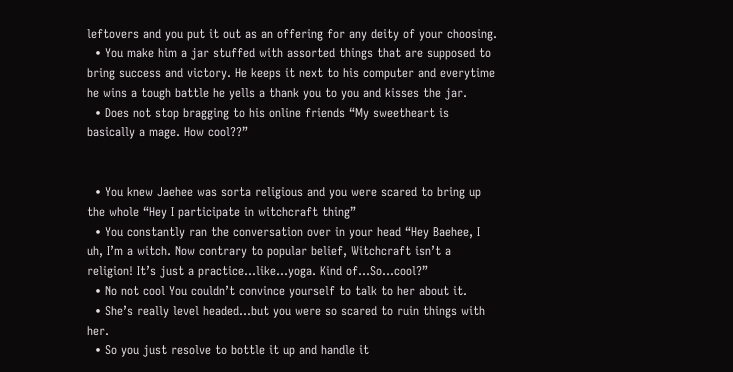leftovers and you put it out as an offering for any deity of your choosing.
  • You make him a jar stuffed with assorted things that are supposed to bring success and victory. He keeps it next to his computer and everytime he wins a tough battle he yells a thank you to you and kisses the jar.
  • Does not stop bragging to his online friends “My sweetheart is basically a mage. How cool??”


  • You knew Jaehee was sorta religious and you were scared to bring up the whole “Hey I participate in witchcraft thing”
  • You constantly ran the conversation over in your head “Hey Baehee, I uh, I’m a witch. Now contrary to popular belief, Witchcraft isn’t a religion! It’s just a practice…like…yoga. Kind of…So…cool?”
  • No not cool You couldn’t convince yourself to talk to her about it.
  • She’s really level headed…but you were so scared to ruin things with her.
  • So you just resolve to bottle it up and handle it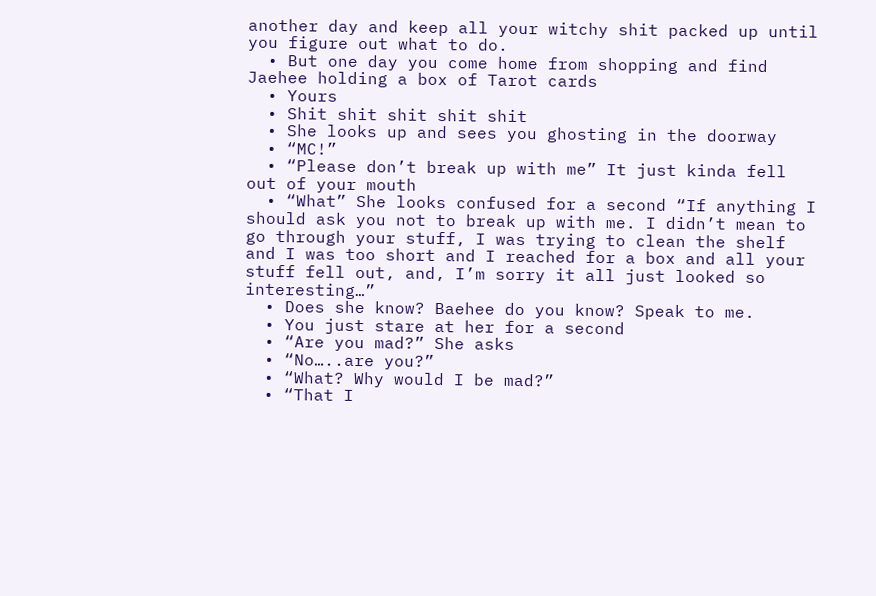another day and keep all your witchy shit packed up until you figure out what to do.
  • But one day you come home from shopping and find Jaehee holding a box of Tarot cards
  • Yours
  • Shit shit shit shit shit
  • She looks up and sees you ghosting in the doorway
  • “MC!”
  • “Please don’t break up with me” It just kinda fell out of your mouth
  • “What” She looks confused for a second “If anything I should ask you not to break up with me. I didn’t mean to go through your stuff, I was trying to clean the shelf and I was too short and I reached for a box and all your stuff fell out, and, I’m sorry it all just looked so interesting…”
  • Does she know? Baehee do you know? Speak to me.
  • You just stare at her for a second
  • “Are you mad?” She asks
  • “No…..are you?”
  • “What? Why would I be mad?”
  • “That I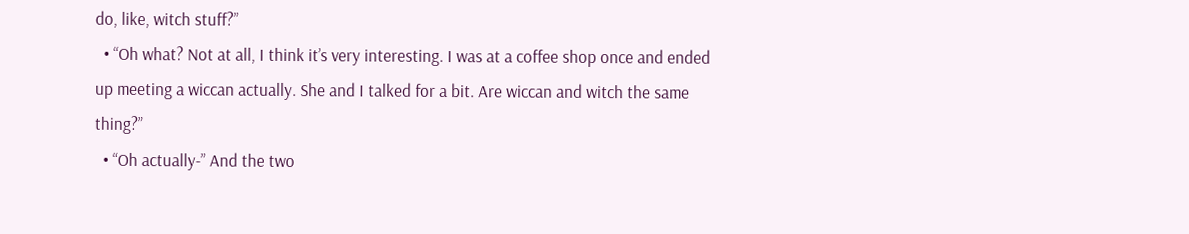do, like, witch stuff?”
  • “Oh what? Not at all, I think it’s very interesting. I was at a coffee shop once and ended up meeting a wiccan actually. She and I talked for a bit. Are wiccan and witch the same thing?”
  • “Oh actually-” And the two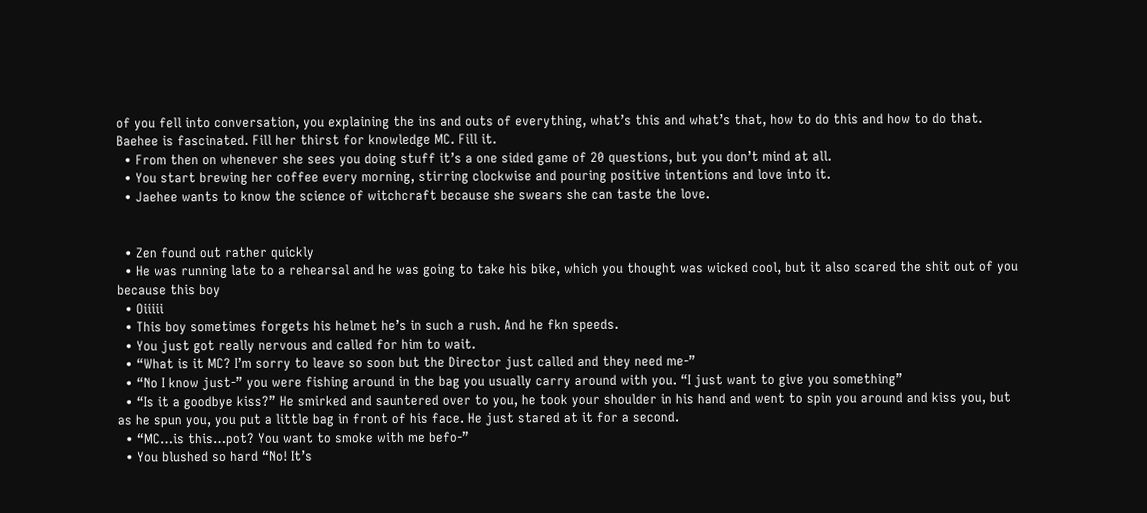of you fell into conversation, you explaining the ins and outs of everything, what’s this and what’s that, how to do this and how to do that. Baehee is fascinated. Fill her thirst for knowledge MC. Fill it.
  • From then on whenever she sees you doing stuff it’s a one sided game of 20 questions, but you don’t mind at all.
  • You start brewing her coffee every morning, stirring clockwise and pouring positive intentions and love into it.
  • Jaehee wants to know the science of witchcraft because she swears she can taste the love.


  • Zen found out rather quickly
  • He was running late to a rehearsal and he was going to take his bike, which you thought was wicked cool, but it also scared the shit out of you because this boy
  • Oiiiii
  • This boy sometimes forgets his helmet he’s in such a rush. And he fkn speeds.
  • You just got really nervous and called for him to wait.
  • “What is it MC? I’m sorry to leave so soon but the Director just called and they need me-”
  • “No I know just-” you were fishing around in the bag you usually carry around with you. “I just want to give you something”
  • “Is it a goodbye kiss?” He smirked and sauntered over to you, he took your shoulder in his hand and went to spin you around and kiss you, but as he spun you, you put a little bag in front of his face. He just stared at it for a second.
  • “MC…is this…pot? You want to smoke with me befo-”
  • You blushed so hard “No! It’s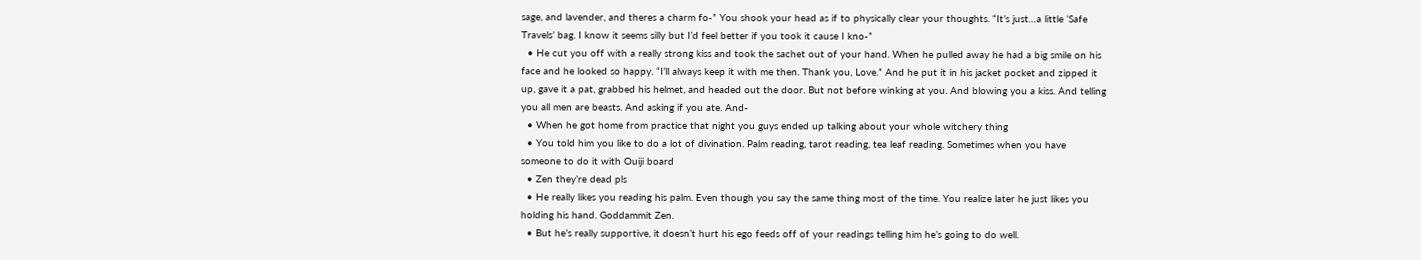sage, and lavender, and theres a charm fo-” You shook your head as if to physically clear your thoughts. “It’s just…a little ‘Safe Travels’ bag. I know it seems silly but I’d feel better if you took it cause I kno-”
  • He cut you off with a really strong kiss and took the sachet out of your hand. When he pulled away he had a big smile on his face and he looked so happy. “I’ll always keep it with me then. Thank you, Love.” And he put it in his jacket pocket and zipped it up, gave it a pat, grabbed his helmet, and headed out the door. But not before winking at you. And blowing you a kiss. And telling you all men are beasts. And asking if you ate. And-
  • When he got home from practice that night you guys ended up talking about your whole witchery thing
  • You told him you like to do a lot of divination. Palm reading, tarot reading, tea leaf reading. Sometimes when you have someone to do it with Ouiji board
  • Zen they’re dead pls
  • He really likes you reading his palm. Even though you say the same thing most of the time. You realize later he just likes you holding his hand. Goddammit Zen.
  • But he’s really supportive, it doesn’t hurt his ego feeds off of your readings telling him he’s going to do well.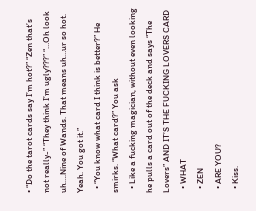• “Do the tarot cards say I’m hot?” “Zen that’s not really-” “They think I’m ugly???” “…Oh look uh….Nine of Wands. That means uh…ur so hot. Yeah. You got it.”
  • “You know what card I think is better?” He smirks. “What card?” You ask
  • Like a fucking magician, without even looking he pulls a card out of the deck and says “The Lovers” AND IT’S THE FUCKING LOVERS CARD
  • WHAT
  • ZEN
  • ARE YOU?
  • Kiss.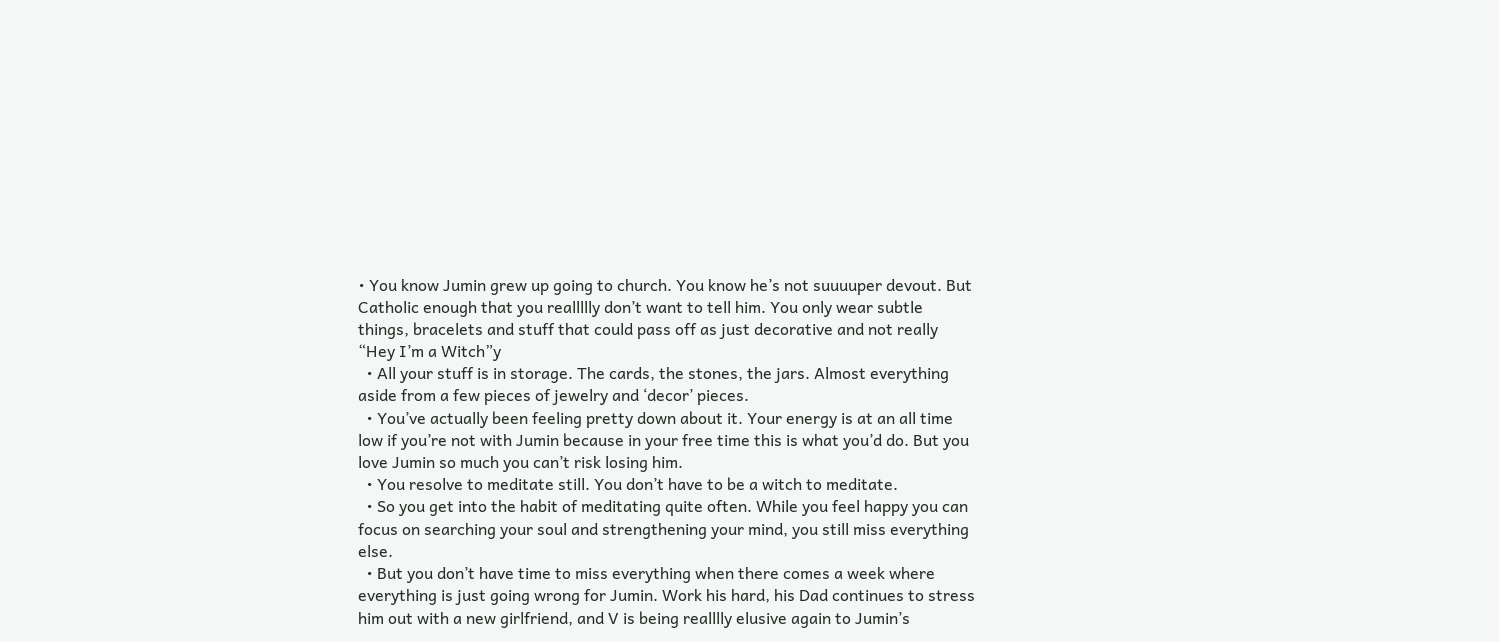• You know Jumin grew up going to church. You know he’s not suuuuper devout. But Catholic enough that you reallllly don’t want to tell him. You only wear subtle things, bracelets and stuff that could pass off as just decorative and not really “Hey I’m a Witch”y
  • All your stuff is in storage. The cards, the stones, the jars. Almost everything aside from a few pieces of jewelry and ‘decor’ pieces.
  • You’ve actually been feeling pretty down about it. Your energy is at an all time low if you’re not with Jumin because in your free time this is what you’d do. But you love Jumin so much you can’t risk losing him.
  • You resolve to meditate still. You don’t have to be a witch to meditate.
  • So you get into the habit of meditating quite often. While you feel happy you can focus on searching your soul and strengthening your mind, you still miss everything else.
  • But you don’t have time to miss everything when there comes a week where everything is just going wrong for Jumin. Work his hard, his Dad continues to stress him out with a new girlfriend, and V is being realllly elusive again to Jumin’s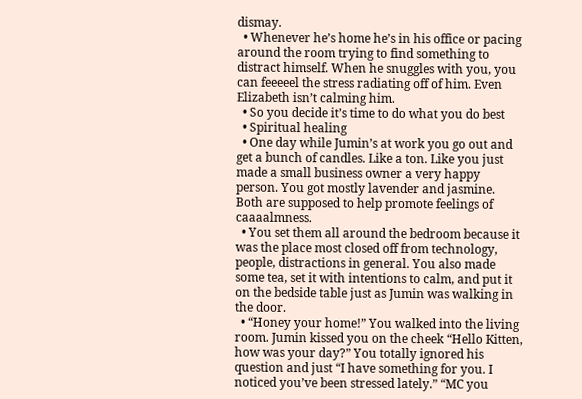dismay.
  • Whenever he’s home he’s in his office or pacing around the room trying to find something to distract himself. When he snuggles with you, you can feeeeel the stress radiating off of him. Even Elizabeth isn’t calming him.
  • So you decide it’s time to do what you do best
  • Spiritual healing
  • One day while Jumin’s at work you go out and get a bunch of candles. Like a ton. Like you just made a small business owner a very happy person. You got mostly lavender and jasmine. Both are supposed to help promote feelings of caaaalmness.
  • You set them all around the bedroom because it was the place most closed off from technology, people, distractions in general. You also made some tea, set it with intentions to calm, and put it on the bedside table just as Jumin was walking in the door.
  • “Honey your home!” You walked into the living room. Jumin kissed you on the cheek “Hello Kitten, how was your day?” You totally ignored his question and just “I have something for you. I noticed you’ve been stressed lately.” “MC you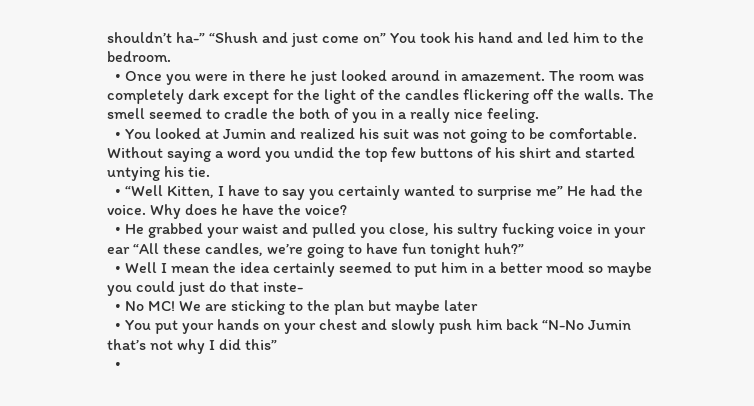shouldn’t ha-” “Shush and just come on” You took his hand and led him to the bedroom.
  • Once you were in there he just looked around in amazement. The room was completely dark except for the light of the candles flickering off the walls. The smell seemed to cradle the both of you in a really nice feeling.
  • You looked at Jumin and realized his suit was not going to be comfortable. Without saying a word you undid the top few buttons of his shirt and started untying his tie.
  • “Well Kitten, I have to say you certainly wanted to surprise me” He had the voice. Why does he have the voice?
  • He grabbed your waist and pulled you close, his sultry fucking voice in your ear “All these candles, we’re going to have fun tonight huh?”
  • Well I mean the idea certainly seemed to put him in a better mood so maybe you could just do that inste-
  • No MC! We are sticking to the plan but maybe later
  • You put your hands on your chest and slowly push him back “N-No Jumin that’s not why I did this”
  •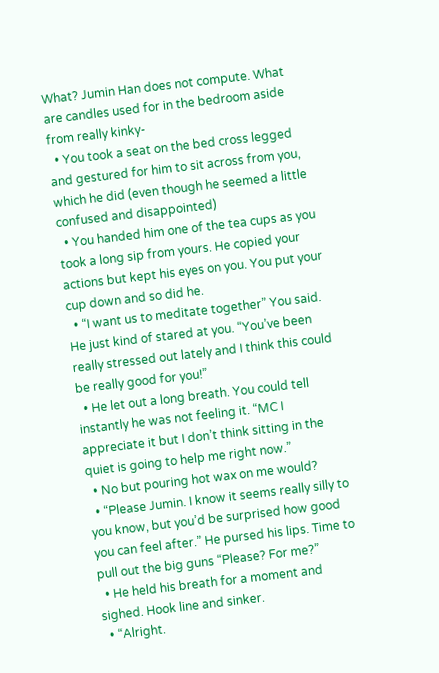What? Jumin Han does not compute. What are candles used for in the bedroom aside from really kinky-
  • You took a seat on the bed cross legged and gestured for him to sit across from you, which he did (even though he seemed a little confused and disappointed)
  • You handed him one of the tea cups as you took a long sip from yours. He copied your actions but kept his eyes on you. You put your cup down and so did he.
  • “I want us to meditate together” You said. He just kind of stared at you. “You’ve been really stressed out lately and I think this could be really good for you!”
  • He let out a long breath. You could tell instantly he was not feeling it. “MC I appreciate it but I don’t think sitting in the quiet is going to help me right now.”
  • No but pouring hot wax on me would?
  • “Please Jumin. I know it seems really silly to you know, but you’d be surprised how good you can feel after.” He pursed his lips. Time to pull out the big guns “Please? For me?”
  • He held his breath for a moment and sighed. Hook line and sinker.
  • “Alright.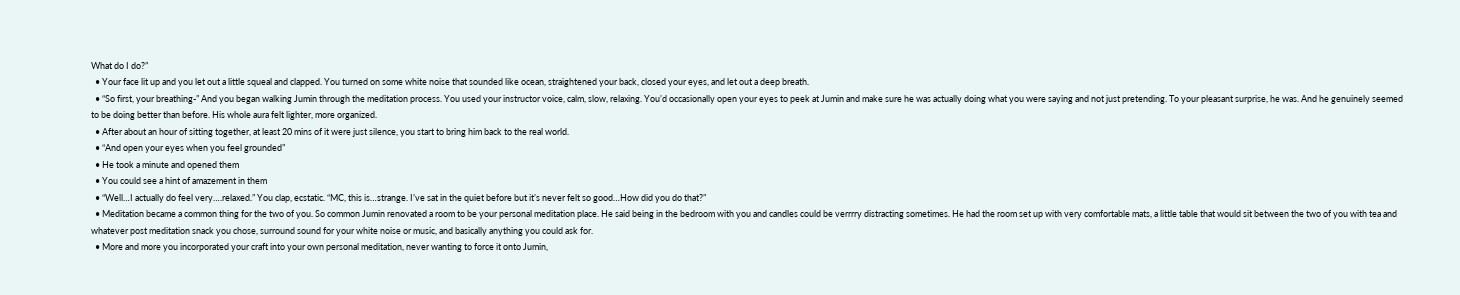What do I do?”
  • Your face lit up and you let out a little squeal and clapped. You turned on some white noise that sounded like ocean, straightened your back, closed your eyes, and let out a deep breath.
  • “So first, your breathing-” And you began walking Jumin through the meditation process. You used your instructor voice, calm, slow, relaxing. You’d occasionally open your eyes to peek at Jumin and make sure he was actually doing what you were saying and not just pretending. To your pleasant surprise, he was. And he genuinely seemed to be doing better than before. His whole aura felt lighter, more organized.
  • After about an hour of sitting together, at least 20 mins of it were just silence, you start to bring him back to the real world.
  • “And open your eyes when you feel grounded”
  • He took a minute and opened them
  • You could see a hint of amazement in them
  • “Well…I actually do feel very….relaxed.” You clap, ecstatic. “MC, this is…strange. I’ve sat in the quiet before but it’s never felt so good…How did you do that?”
  • Meditation became a common thing for the two of you. So common Jumin renovated a room to be your personal meditation place. He said being in the bedroom with you and candles could be verrrry distracting sometimes. He had the room set up with very comfortable mats, a little table that would sit between the two of you with tea and whatever post meditation snack you chose, surround sound for your white noise or music, and basically anything you could ask for.
  • More and more you incorporated your craft into your own personal meditation, never wanting to force it onto Jumin,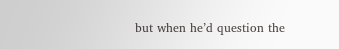but when he’d question the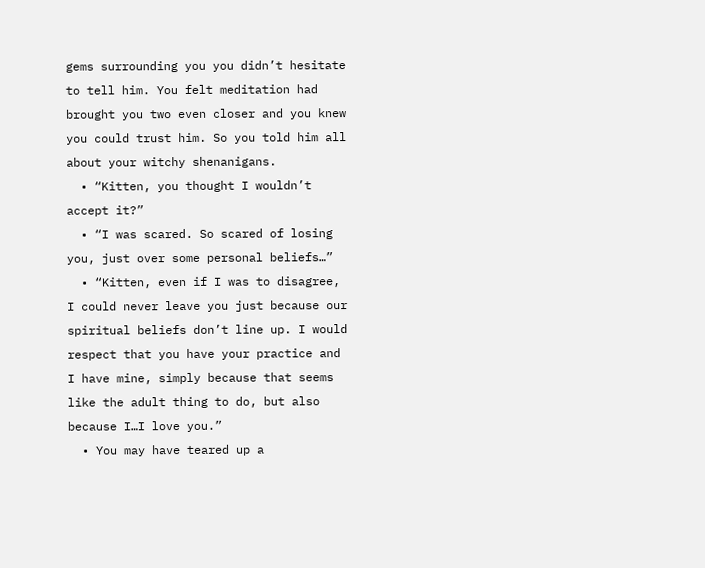gems surrounding you you didn’t hesitate to tell him. You felt meditation had brought you two even closer and you knew you could trust him. So you told him all about your witchy shenanigans.
  • “Kitten, you thought I wouldn’t accept it?”
  • “I was scared. So scared of losing you, just over some personal beliefs…”
  • “Kitten, even if I was to disagree, I could never leave you just because our spiritual beliefs don’t line up. I would respect that you have your practice and I have mine, simply because that seems like the adult thing to do, but also because I…I love you.”
  • You may have teared up a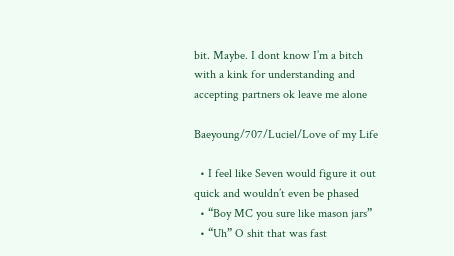bit. Maybe. I dont know I’m a bitch with a kink for understanding and accepting partners ok leave me alone

Baeyoung/707/Luciel/Love of my Life

  • I feel like Seven would figure it out quick and wouldn’t even be phased
  • “Boy MC you sure like mason jars”
  • “Uh” O shit that was fast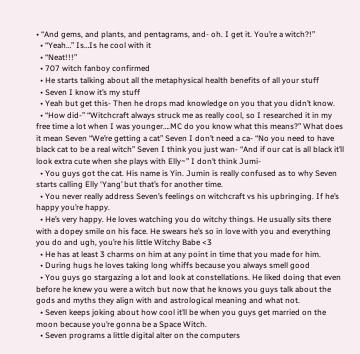• “And gems, and plants, and pentagrams, and- oh. I get it. You’re a witch?!”
  • “Yeah…” Is…Is he cool with it
  • “Neat!!!”
  • 707 witch fanboy confirmed
  • He starts talking about all the metaphysical health benefits of all your stuff
  • Seven I know it’s my stuff
  • Yeah but get this- Then he drops mad knowledge on you that you didn’t know.
  • “How did-” “Witchcraft always struck me as really cool, so I researched it in my free time a lot when I was younger….MC do you know what this means?” What does it mean Seven “We’re getting a cat” Seven I don’t need a ca- “No you need to have black cat to be a real witch” Seven I think you just wan- “And if our cat is all black it’ll look extra cute when she plays with Elly~” I don’t think Jumi-
  • You guys got the cat. His name is Yin. Jumin is really confused as to why Seven starts calling Elly ‘Yang’ but that’s for another time.
  • You never really address Seven’s feelings on witchcraft vs his upbringing. If he’s happy you’re happy.
  • He’s very happy. He loves watching you do witchy things. He usually sits there with a dopey smile on his face. He swears he’s so in love with you and everything you do and ugh, you’re his little Witchy Babe <3
  • He has at least 3 charms on him at any point in time that you made for him.
  • During hugs he loves taking long whiffs because you always smell good
  • You guys go stargazing a lot and look at constellations. He liked doing that even before he knew you were a witch but now that he knows you guys talk about the gods and myths they align with and astrological meaning and what not.
  • Seven keeps joking about how cool it’ll be when you guys get married on the moon because you’re gonna be a Space Witch.
  • Seven programs a little digital alter on the computers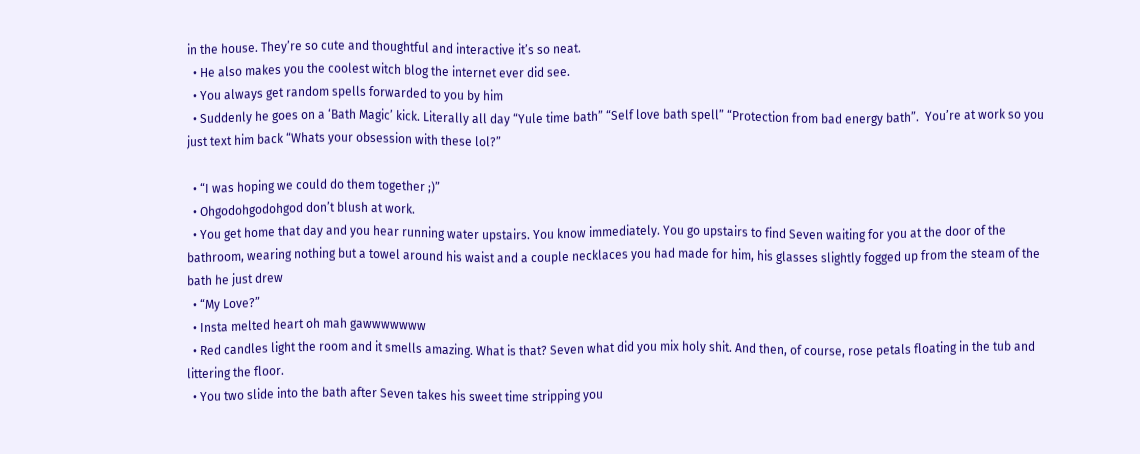in the house. They’re so cute and thoughtful and interactive it’s so neat.
  • He also makes you the coolest witch blog the internet ever did see.
  • You always get random spells forwarded to you by him
  • Suddenly he goes on a ‘Bath Magic’ kick. Literally all day “Yule time bath” “Self love bath spell” “Protection from bad energy bath”.  You’re at work so you just text him back “Whats your obsession with these lol?”

  • “I was hoping we could do them together ;)”
  • Ohgodohgodohgod don’t blush at work.
  • You get home that day and you hear running water upstairs. You know immediately. You go upstairs to find Seven waiting for you at the door of the bathroom, wearing nothing but a towel around his waist and a couple necklaces you had made for him, his glasses slightly fogged up from the steam of the bath he just drew
  • “My Love?”
  • Insta melted heart oh mah gawwwwwww
  • Red candles light the room and it smells amazing. What is that? Seven what did you mix holy shit. And then, of course, rose petals floating in the tub and littering the floor.
  • You two slide into the bath after Seven takes his sweet time stripping you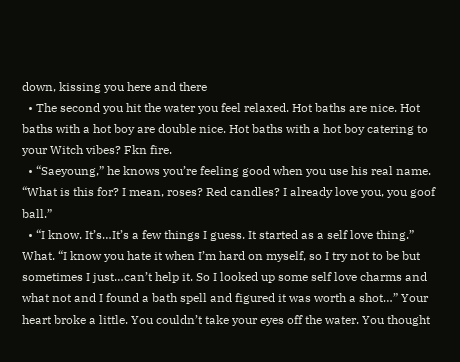down, kissing you here and there
  • The second you hit the water you feel relaxed. Hot baths are nice. Hot baths with a hot boy are double nice. Hot baths with a hot boy catering to your Witch vibes? Fkn fire.
  • “Saeyoung,” he knows you’re feeling good when you use his real name. “What is this for? I mean, roses? Red candles? I already love you, you goof ball.”
  • “I know. It’s…It’s a few things I guess. It started as a self love thing.” What. “I know you hate it when I’m hard on myself, so I try not to be but sometimes I just…can’t help it. So I looked up some self love charms and what not and I found a bath spell and figured it was worth a shot…” Your heart broke a little. You couldn’t take your eyes off the water. You thought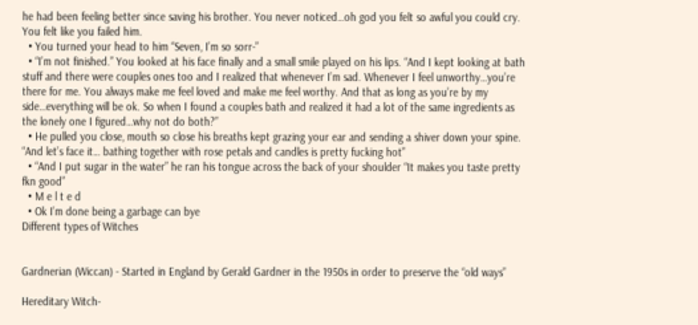he had been feeling better since saving his brother. You never noticed…oh god you felt so awful you could cry. You felt like you failed him.
  • You turned your head to him “Seven, I’m so sorr-”
  • “I’m not finished.” You looked at his face finally and a small smile played on his lips. “And I kept looking at bath stuff and there were couples ones too and I realized that whenever I’m sad. Whenever I feel unworthy…you’re there for me. You always make me feel loved and make me feel worthy. And that as long as you’re by my side…everything will be ok. So when I found a couples bath and realized it had a lot of the same ingredients as the lonely one I figured…why not do both?”
  • He pulled you close, mouth so close his breaths kept grazing your ear and sending a shiver down your spine. “And let’s face it… bathing together with rose petals and candles is pretty fucking hot”
  • “And I put sugar in the water” he ran his tongue across the back of your shoulder “It makes you taste pretty fkn good”
  • M e l t e d
  • Ok I’m done being a garbage can bye
Different types of Witches


Gardnerian (Wiccan) - Started in England by Gerald Gardner in the 1950s in order to preserve the “old ways”

Hereditary Witch-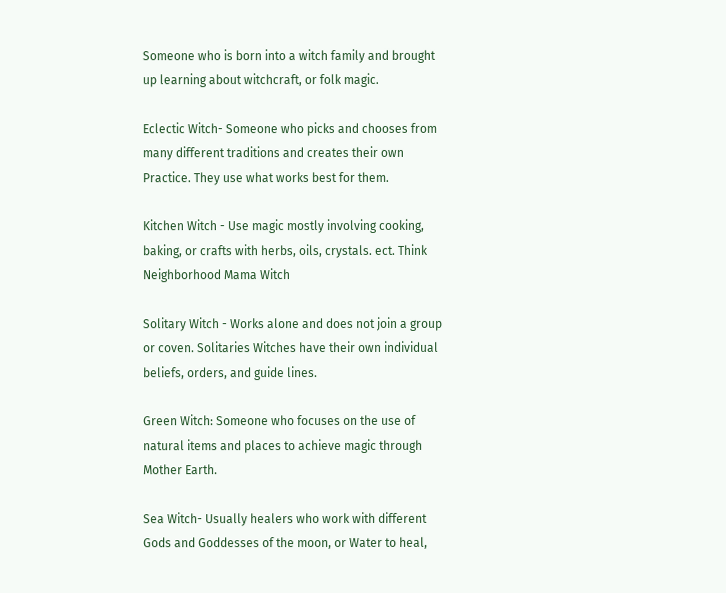Someone who is born into a witch family and brought up learning about witchcraft, or folk magic.

Eclectic Witch- Someone who picks and chooses from many different traditions and creates their own Practice. They use what works best for them.

Kitchen Witch - Use magic mostly involving cooking, baking, or crafts with herbs, oils, crystals. ect. Think Neighborhood Mama Witch

Solitary Witch - Works alone and does not join a group or coven. Solitaries Witches have their own individual  beliefs, orders, and guide lines.

Green Witch: Someone who focuses on the use of natural items and places to achieve magic through Mother Earth.

Sea Witch- Usually healers who work with different Gods and Goddesses of the moon, or Water to heal,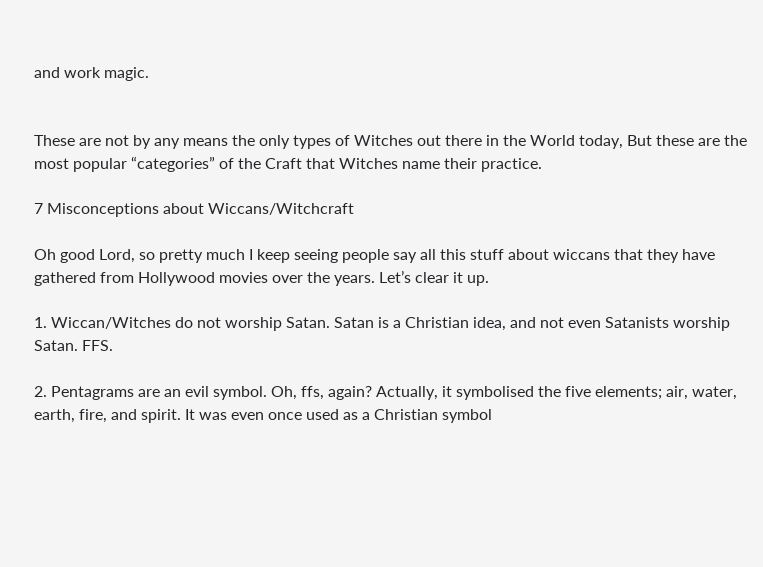and work magic.


These are not by any means the only types of Witches out there in the World today, But these are the most popular “categories” of the Craft that Witches name their practice.

7 Misconceptions about Wiccans/Witchcraft

Oh good Lord, so pretty much I keep seeing people say all this stuff about wiccans that they have gathered from Hollywood movies over the years. Let’s clear it up.

1. Wiccan/Witches do not worship Satan. Satan is a Christian idea, and not even Satanists worship Satan. FFS.

2. Pentagrams are an evil symbol. Oh, ffs, again? Actually, it symbolised the five elements; air, water, earth, fire, and spirit. It was even once used as a Christian symbol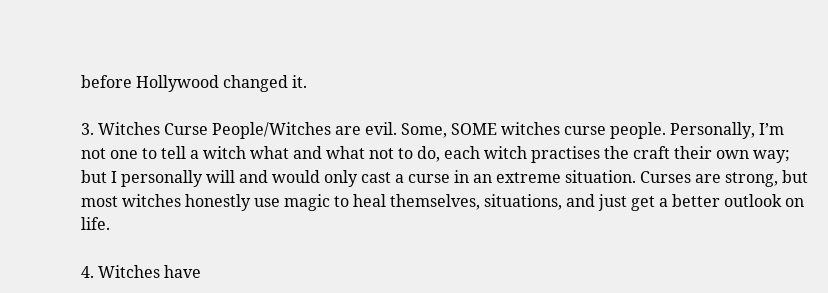before Hollywood changed it.

3. Witches Curse People/Witches are evil. Some, SOME witches curse people. Personally, I’m not one to tell a witch what and what not to do, each witch practises the craft their own way; but I personally will and would only cast a curse in an extreme situation. Curses are strong, but most witches honestly use magic to heal themselves, situations, and just get a better outlook on life.

4. Witches have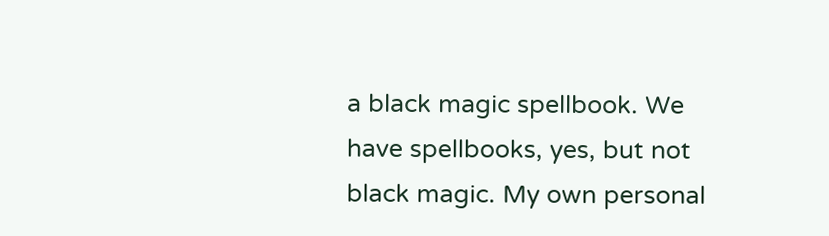a black magic spellbook. We have spellbooks, yes, but not black magic. My own personal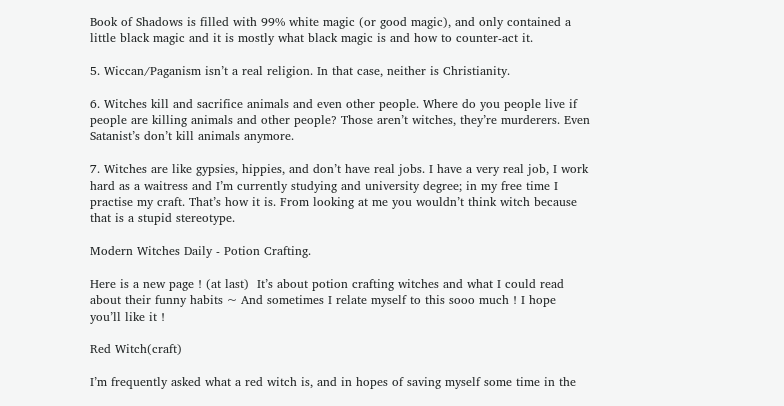Book of Shadows is filled with 99% white magic (or good magic), and only contained a little black magic and it is mostly what black magic is and how to counter-act it.

5. Wiccan/Paganism isn’t a real religion. In that case, neither is Christianity.

6. Witches kill and sacrifice animals and even other people. Where do you people live if people are killing animals and other people? Those aren’t witches, they’re murderers. Even Satanist’s don’t kill animals anymore.

7. Witches are like gypsies, hippies, and don’t have real jobs. I have a very real job, I work hard as a waitress and I’m currently studying and university degree; in my free time I practise my craft. That’s how it is. From looking at me you wouldn’t think witch because that is a stupid stereotype.

Modern Witches Daily - Potion Crafting.

Here is a new page ! (at last)  It’s about potion crafting witches and what I could read about their funny habits ~ And sometimes I relate myself to this sooo much ! I hope you’ll like it !

Red Witch(craft)

I’m frequently asked what a red witch is, and in hopes of saving myself some time in the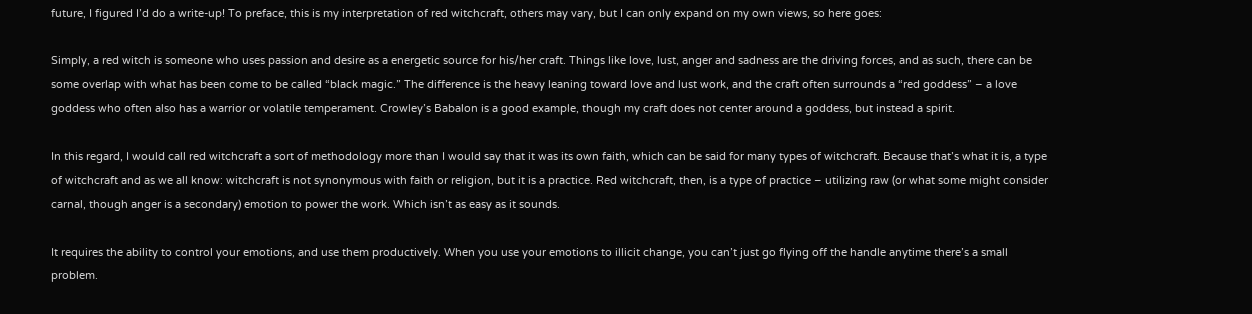future, I figured I’d do a write-up! To preface, this is my interpretation of red witchcraft, others may vary, but I can only expand on my own views, so here goes:

Simply, a red witch is someone who uses passion and desire as a energetic source for his/her craft. Things like love, lust, anger and sadness are the driving forces, and as such, there can be some overlap with what has been come to be called “black magic.” The difference is the heavy leaning toward love and lust work, and the craft often surrounds a “red goddess” – a love goddess who often also has a warrior or volatile temperament. Crowley’s Babalon is a good example, though my craft does not center around a goddess, but instead a spirit.

In this regard, I would call red witchcraft a sort of methodology more than I would say that it was its own faith, which can be said for many types of witchcraft. Because that’s what it is, a type of witchcraft and as we all know: witchcraft is not synonymous with faith or religion, but it is a practice. Red witchcraft, then, is a type of practice – utilizing raw (or what some might consider carnal, though anger is a secondary) emotion to power the work. Which isn’t as easy as it sounds.

It requires the ability to control your emotions, and use them productively. When you use your emotions to illicit change, you can’t just go flying off the handle anytime there’s a small problem.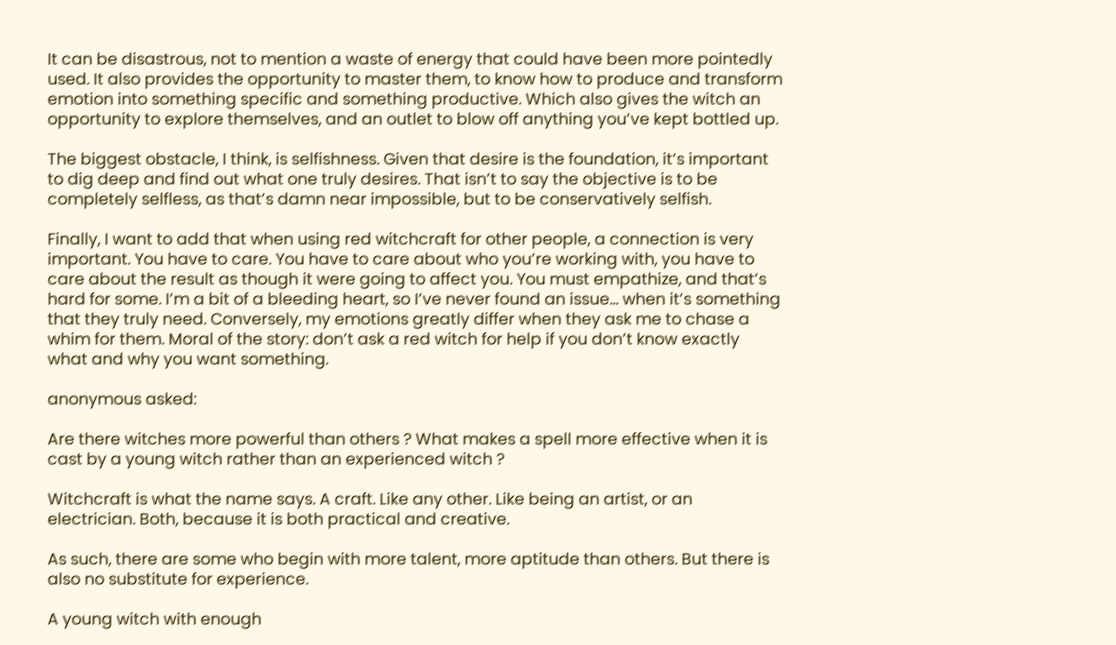It can be disastrous, not to mention a waste of energy that could have been more pointedly used. It also provides the opportunity to master them, to know how to produce and transform emotion into something specific and something productive. Which also gives the witch an opportunity to explore themselves, and an outlet to blow off anything you’ve kept bottled up.

The biggest obstacle, I think, is selfishness. Given that desire is the foundation, it’s important to dig deep and find out what one truly desires. That isn’t to say the objective is to be completely selfless, as that’s damn near impossible, but to be conservatively selfish.

Finally, I want to add that when using red witchcraft for other people, a connection is very important. You have to care. You have to care about who you’re working with, you have to care about the result as though it were going to affect you. You must empathize, and that’s hard for some. I’m a bit of a bleeding heart, so I’ve never found an issue… when it’s something that they truly need. Conversely, my emotions greatly differ when they ask me to chase a whim for them. Moral of the story: don’t ask a red witch for help if you don’t know exactly what and why you want something.

anonymous asked:

Are there witches more powerful than others ? What makes a spell more effective when it is cast by a young witch rather than an experienced witch ?

Witchcraft is what the name says. A craft. Like any other. Like being an artist, or an electrician. Both, because it is both practical and creative.

As such, there are some who begin with more talent, more aptitude than others. But there is also no substitute for experience.

A young witch with enough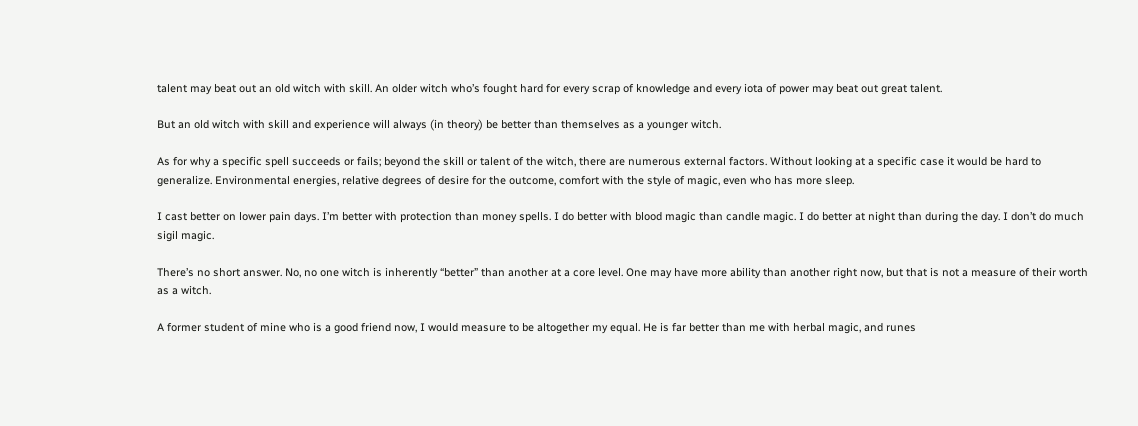talent may beat out an old witch with skill. An older witch who’s fought hard for every scrap of knowledge and every iota of power may beat out great talent.

But an old witch with skill and experience will always (in theory) be better than themselves as a younger witch.

As for why a specific spell succeeds or fails; beyond the skill or talent of the witch, there are numerous external factors. Without looking at a specific case it would be hard to generalize. Environmental energies, relative degrees of desire for the outcome, comfort with the style of magic, even who has more sleep.

I cast better on lower pain days. I’m better with protection than money spells. I do better with blood magic than candle magic. I do better at night than during the day. I don’t do much sigil magic.

There’s no short answer. No, no one witch is inherently “better” than another at a core level. One may have more ability than another right now, but that is not a measure of their worth as a witch.

A former student of mine who is a good friend now, I would measure to be altogether my equal. He is far better than me with herbal magic, and runes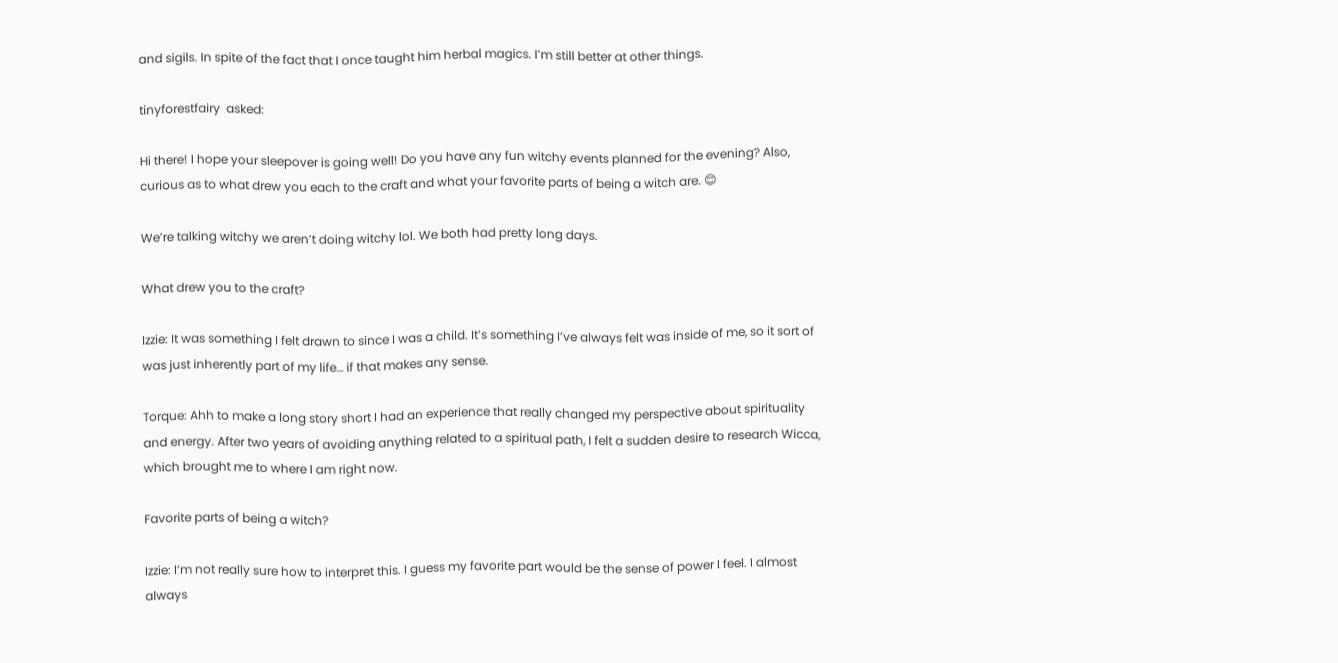and sigils. In spite of the fact that I once taught him herbal magics. I’m still better at other things.

tinyforestfairy  asked:

Hi there! I hope your sleepover is going well! Do you have any fun witchy events planned for the evening? Also, curious as to what drew you each to the craft and what your favorite parts of being a witch are. 😊

We’re talking witchy we aren’t doing witchy lol. We both had pretty long days.

What drew you to the craft?

Izzie: It was something I felt drawn to since I was a child. It’s something I’ve always felt was inside of me, so it sort of was just inherently part of my life… if that makes any sense.

Torque: Ahh to make a long story short I had an experience that really changed my perspective about spirituality and energy. After two years of avoiding anything related to a spiritual path, I felt a sudden desire to research Wicca, which brought me to where I am right now.

Favorite parts of being a witch?

Izzie: I’m not really sure how to interpret this. I guess my favorite part would be the sense of power I feel. I almost always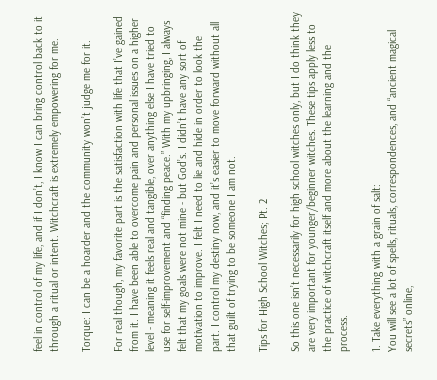feel in control of my life, and if I don’t, I know I can bring control back to it through a ritual or intent. Witchcraft is extremely empowering for me.

Torque: I can be a hoarder and the community won’t judge me for it.

For real though, my favorite part is the satisfaction with life that I’ve gained from it. I have been able to overcome pain and personal issues on a higher level - meaning it feels real and tangible, over anything else I have tried to use for self-improvement and “finding peace.” With my upbringing, I always felt that my goals were not mine - but God’s. I didn’t have any sort of motivation to improve. I felt I need to lie and hide in order to look the part. I control my destiny now, and it’s easier to move forward without all that guilt of trying to be someone I am not.

Tips for High School Witches; Pt. 2

So this one isn’t necessarily for high school witches only, but I do think they are very important for younger/beginner witches. These tips apply less to the practice of witchcraft itself and more about the learning and the process.

1. Take everything with a grain of salt:
You will see a lot of spells, rituals, correspondences, and “ancient magical secrets” online,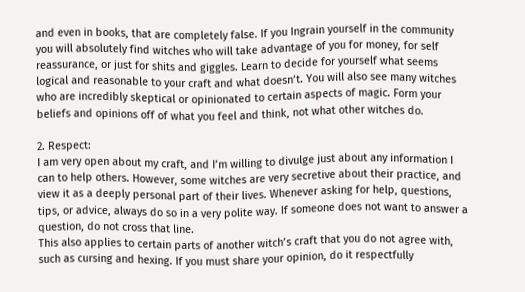and even in books, that are completely false. If you Ingrain yourself in the community you will absolutely find witches who will take advantage of you for money, for self reassurance, or just for shits and giggles. Learn to decide for yourself what seems logical and reasonable to your craft and what doesn’t. You will also see many witches who are incredibly skeptical or opinionated to certain aspects of magic. Form your beliefs and opinions off of what you feel and think, not what other witches do.

2. Respect:
I am very open about my craft, and I’m willing to divulge just about any information I can to help others. However, some witches are very secretive about their practice, and view it as a deeply personal part of their lives. Whenever asking for help, questions, tips, or advice, always do so in a very polite way. If someone does not want to answer a question, do not cross that line.
This also applies to certain parts of another witch’s craft that you do not agree with, such as cursing and hexing. If you must share your opinion, do it respectfully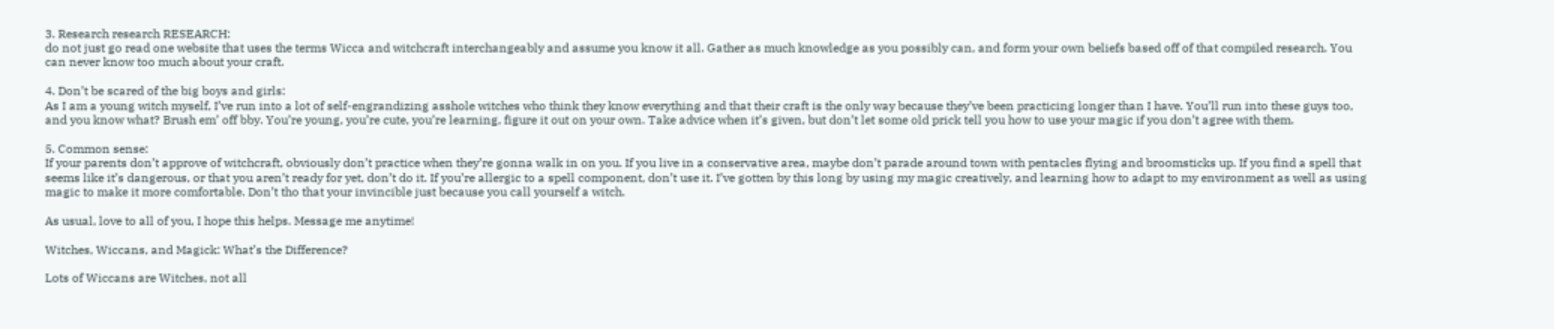3. Research research RESEARCH:
do not just go read one website that uses the terms Wicca and witchcraft interchangeably and assume you know it all. Gather as much knowledge as you possibly can, and form your own beliefs based off of that compiled research. You can never know too much about your craft.

4. Don’t be scared of the big boys and girls:
As I am a young witch myself, I’ve run into a lot of self-engrandizing asshole witches who think they know everything and that their craft is the only way because they’ve been practicing longer than I have. You’ll run into these guys too, and you know what? Brush em’ off bby. You’re young, you’re cute, you’re learning, figure it out on your own. Take advice when it’s given, but don’t let some old prick tell you how to use your magic if you don’t agree with them.

5. Common sense:
If your parents don’t approve of witchcraft, obviously don’t practice when they’re gonna walk in on you. If you live in a conservative area, maybe don’t parade around town with pentacles flying and broomsticks up. If you find a spell that seems like it’s dangerous, or that you aren’t ready for yet, don’t do it. If you’re allergic to a spell component, don’t use it. I’ve gotten by this long by using my magic creatively, and learning how to adapt to my environment as well as using magic to make it more comfortable. Don’t tho that your invincible just because you call yourself a witch.

As usual, love to all of you, I hope this helps. Message me anytime!

Witches, Wiccans, and Magick: What’s the Difference?

Lots of Wiccans are Witches, not all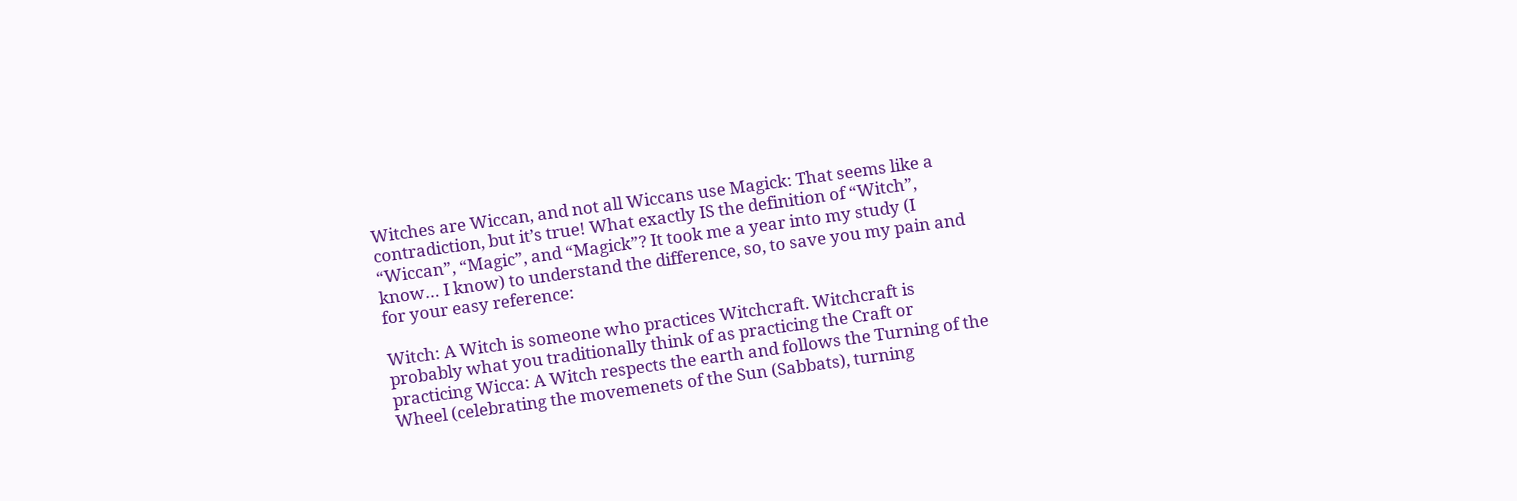Witches are Wiccan, and not all Wiccans use Magick: That seems like a contradiction, but it’s true! What exactly IS the definition of “Witch”, “Wiccan”, “Magic”, and “Magick”? It took me a year into my study (I know… I know) to understand the difference, so, to save you my pain and for your easy reference:

Witch: A Witch is someone who practices Witchcraft. Witchcraft is probably what you traditionally think of as practicing the Craft or practicing Wicca: A Witch respects the earth and follows the Turning of the Wheel (celebrating the movemenets of the Sun (Sabbats), turning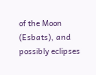of the Moon (Esbats), and possibly eclipses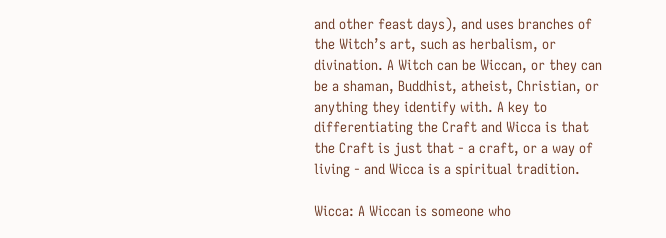and other feast days), and uses branches of the Witch’s art, such as herbalism, or divination. A Witch can be Wiccan, or they can be a shaman, Buddhist, atheist, Christian, or anything they identify with. A key to differentiating the Craft and Wicca is that the Craft is just that - a craft, or a way of living - and Wicca is a spiritual tradition.

Wicca: A Wiccan is someone who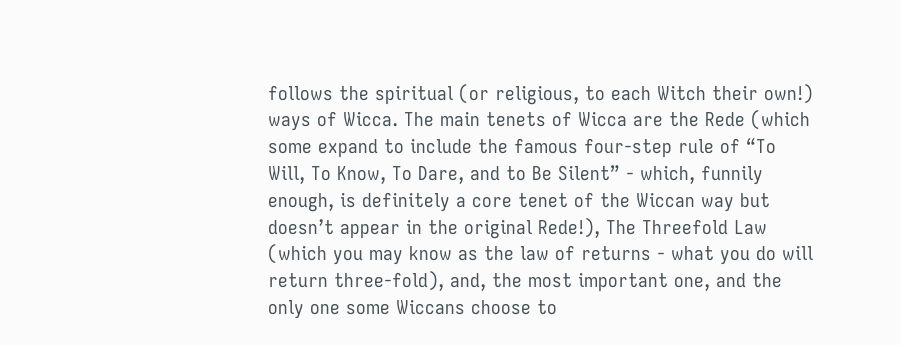follows the spiritual (or religious, to each Witch their own!) ways of Wicca. The main tenets of Wicca are the Rede (which some expand to include the famous four-step rule of “To Will, To Know, To Dare, and to Be Silent” - which, funnily enough, is definitely a core tenet of the Wiccan way but doesn’t appear in the original Rede!), The Threefold Law (which you may know as the law of returns - what you do will return three-fold), and, the most important one, and the only one some Wiccans choose to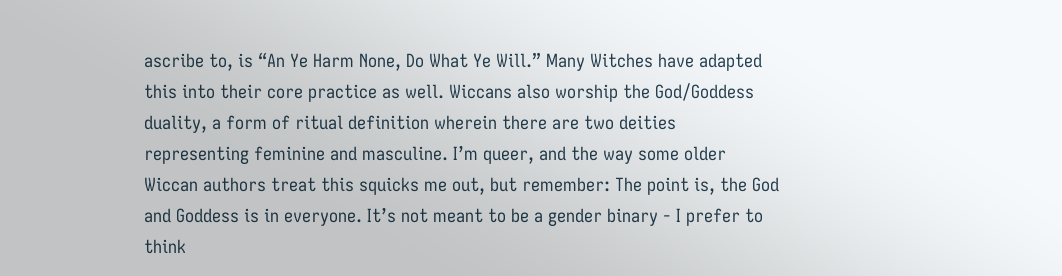ascribe to, is “An Ye Harm None, Do What Ye Will.” Many Witches have adapted this into their core practice as well. Wiccans also worship the God/Goddess duality, a form of ritual definition wherein there are two deities representing feminine and masculine. I’m queer, and the way some older Wiccan authors treat this squicks me out, but remember: The point is, the God and Goddess is in everyone. It’s not meant to be a gender binary - I prefer to think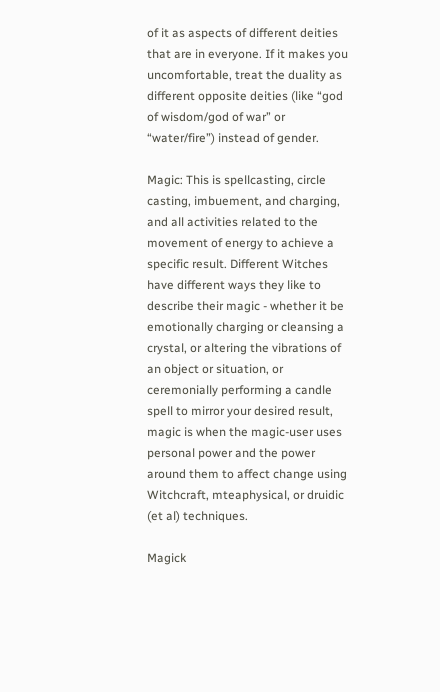of it as aspects of different deities that are in everyone. If it makes you uncomfortable, treat the duality as different opposite deities (like “god of wisdom/god of war” or “water/fire”) instead of gender.

Magic: This is spellcasting, circle casting, imbuement, and charging, and all activities related to the movement of energy to achieve a specific result. Different Witches have different ways they like to describe their magic - whether it be emotionally charging or cleansing a crystal, or altering the vibrations of an object or situation, or ceremonially performing a candle spell to mirror your desired result, magic is when the magic-user uses personal power and the power around them to affect change using Witchcraft, mteaphysical, or druidic (et al) techniques.

Magick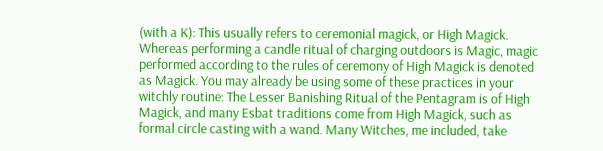(with a K): This usually refers to ceremonial magick, or High Magick. Whereas performing a candle ritual of charging outdoors is Magic, magic performed according to the rules of ceremony of High Magick is denoted as Magick. You may already be using some of these practices in your witchly routine: The Lesser Banishing Ritual of the Pentagram is of High Magick, and many Esbat traditions come from High Magick, such as formal circle casting with a wand. Many Witches, me included, take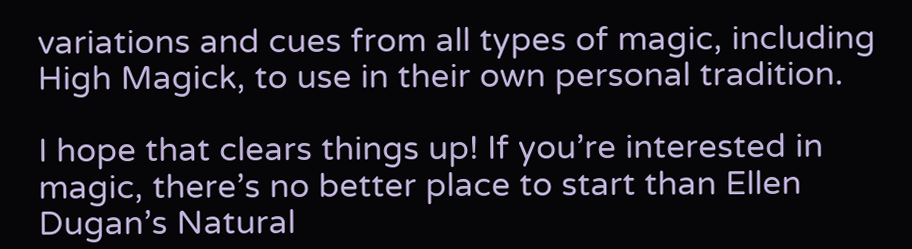variations and cues from all types of magic, including High Magick, to use in their own personal tradition.

I hope that clears things up! If you’re interested in magic, there’s no better place to start than Ellen Dugan’s Natural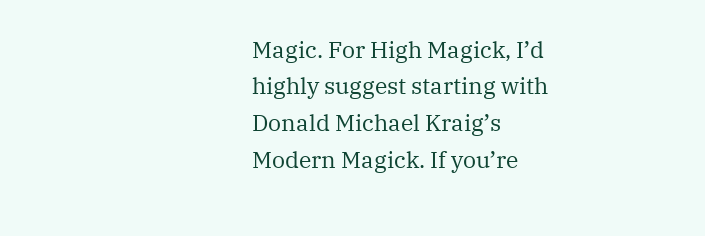Magic. For High Magick, I’d highly suggest starting with Donald Michael Kraig’s Modern Magick. If you’re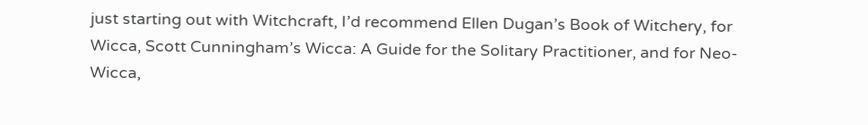just starting out with Witchcraft, I’d recommend Ellen Dugan’s Book of Witchery, for Wicca, Scott Cunningham’s Wicca: A Guide for the Solitary Practitioner, and for Neo-Wicca,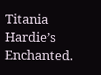Titania Hardie’s Enchanted.